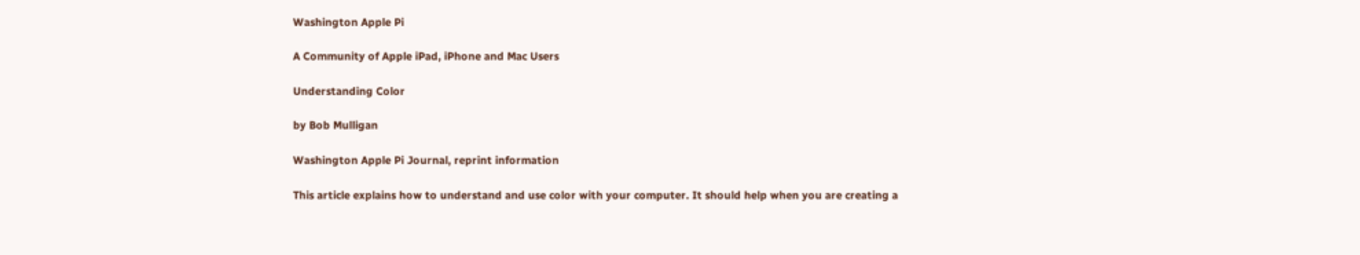Washington Apple Pi

A Community of Apple iPad, iPhone and Mac Users

Understanding Color

by Bob Mulligan

Washington Apple Pi Journal, reprint information

This article explains how to understand and use color with your computer. It should help when you are creating a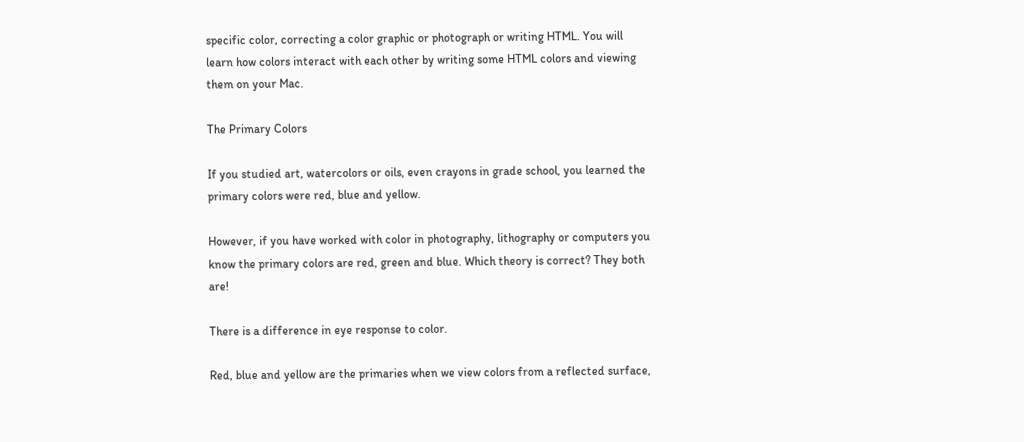specific color, correcting a color graphic or photograph or writing HTML. You will learn how colors interact with each other by writing some HTML colors and viewing them on your Mac.

The Primary Colors

If you studied art, watercolors or oils, even crayons in grade school, you learned the primary colors were red, blue and yellow.

However, if you have worked with color in photography, lithography or computers you know the primary colors are red, green and blue. Which theory is correct? They both are!

There is a difference in eye response to color.

Red, blue and yellow are the primaries when we view colors from a reflected surface,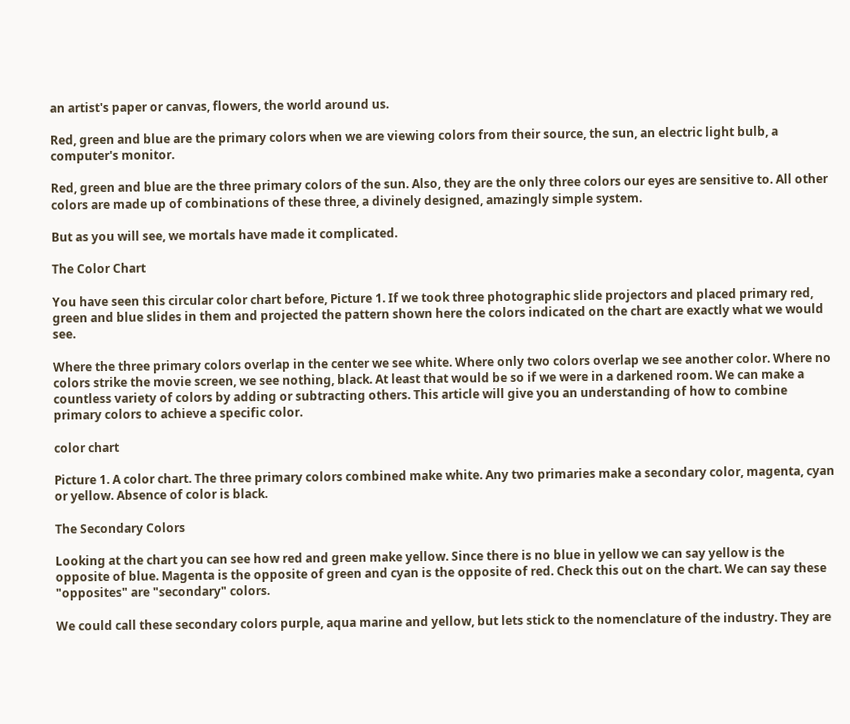an artist's paper or canvas, flowers, the world around us.

Red, green and blue are the primary colors when we are viewing colors from their source, the sun, an electric light bulb, a computer's monitor.

Red, green and blue are the three primary colors of the sun. Also, they are the only three colors our eyes are sensitive to. All other colors are made up of combinations of these three, a divinely designed, amazingly simple system.

But as you will see, we mortals have made it complicated.

The Color Chart

You have seen this circular color chart before, Picture 1. If we took three photographic slide projectors and placed primary red, green and blue slides in them and projected the pattern shown here the colors indicated on the chart are exactly what we would see.

Where the three primary colors overlap in the center we see white. Where only two colors overlap we see another color. Where no colors strike the movie screen, we see nothing, black. At least that would be so if we were in a darkened room. We can make a countless variety of colors by adding or subtracting others. This article will give you an understanding of how to combine primary colors to achieve a specific color.

color chart

Picture 1. A color chart. The three primary colors combined make white. Any two primaries make a secondary color, magenta, cyan or yellow. Absence of color is black.

The Secondary Colors

Looking at the chart you can see how red and green make yellow. Since there is no blue in yellow we can say yellow is the opposite of blue. Magenta is the opposite of green and cyan is the opposite of red. Check this out on the chart. We can say these "opposites" are "secondary" colors.

We could call these secondary colors purple, aqua marine and yellow, but lets stick to the nomenclature of the industry. They are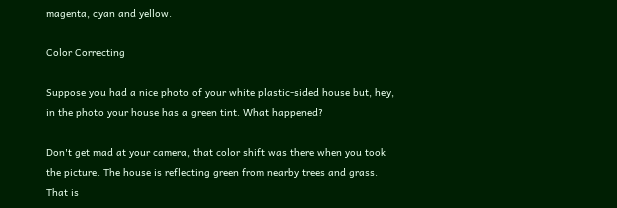magenta, cyan and yellow.

Color Correcting

Suppose you had a nice photo of your white plastic-sided house but, hey, in the photo your house has a green tint. What happened?

Don't get mad at your camera, that color shift was there when you took the picture. The house is reflecting green from nearby trees and grass. That is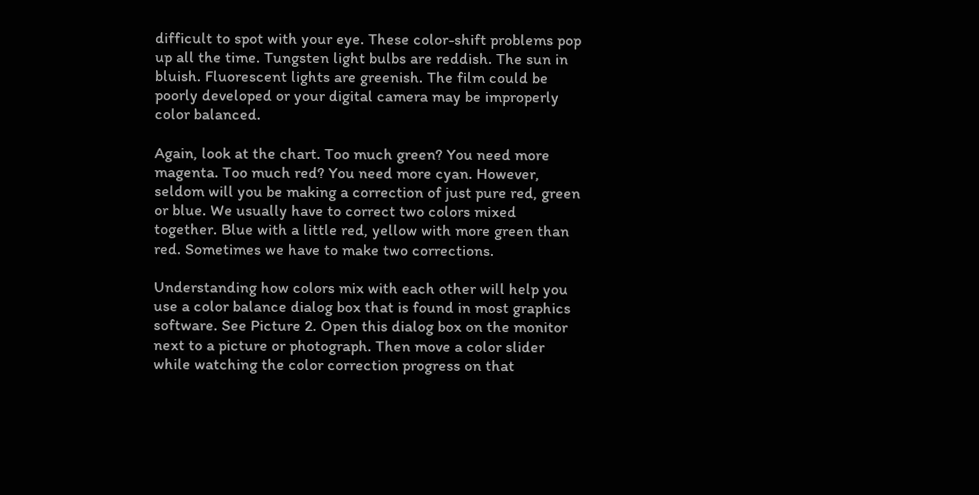difficult to spot with your eye. These color-shift problems pop up all the time. Tungsten light bulbs are reddish. The sun in bluish. Fluorescent lights are greenish. The film could be poorly developed or your digital camera may be improperly color balanced.

Again, look at the chart. Too much green? You need more magenta. Too much red? You need more cyan. However, seldom will you be making a correction of just pure red, green or blue. We usually have to correct two colors mixed together. Blue with a little red, yellow with more green than red. Sometimes we have to make two corrections.

Understanding how colors mix with each other will help you use a color balance dialog box that is found in most graphics software. See Picture 2. Open this dialog box on the monitor next to a picture or photograph. Then move a color slider while watching the color correction progress on that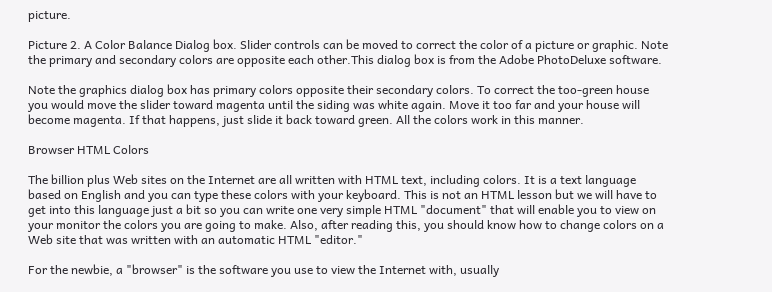picture.

Picture 2. A Color Balance Dialog box. Slider controls can be moved to correct the color of a picture or graphic. Note the primary and secondary colors are opposite each other.This dialog box is from the Adobe PhotoDeluxe software.

Note the graphics dialog box has primary colors opposite their secondary colors. To correct the too-green house you would move the slider toward magenta until the siding was white again. Move it too far and your house will become magenta. If that happens, just slide it back toward green. All the colors work in this manner.

Browser HTML Colors

The billion plus Web sites on the Internet are all written with HTML text, including colors. It is a text language based on English and you can type these colors with your keyboard. This is not an HTML lesson but we will have to get into this language just a bit so you can write one very simple HTML "document" that will enable you to view on your monitor the colors you are going to make. Also, after reading this, you should know how to change colors on a Web site that was written with an automatic HTML "editor."

For the newbie, a "browser" is the software you use to view the Internet with, usually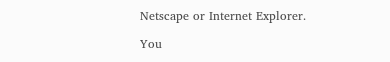Netscape or Internet Explorer.

You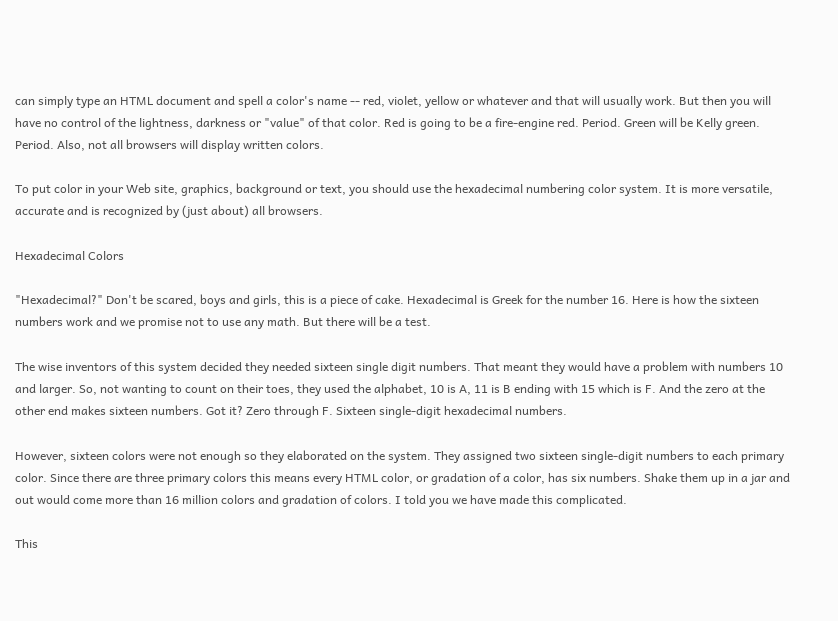can simply type an HTML document and spell a color's name -- red, violet, yellow or whatever and that will usually work. But then you will have no control of the lightness, darkness or "value" of that color. Red is going to be a fire-engine red. Period. Green will be Kelly green. Period. Also, not all browsers will display written colors.

To put color in your Web site, graphics, background or text, you should use the hexadecimal numbering color system. It is more versatile, accurate and is recognized by (just about) all browsers.

Hexadecimal Colors

"Hexadecimal?" Don't be scared, boys and girls, this is a piece of cake. Hexadecimal is Greek for the number 16. Here is how the sixteen numbers work and we promise not to use any math. But there will be a test.

The wise inventors of this system decided they needed sixteen single digit numbers. That meant they would have a problem with numbers 10 and larger. So, not wanting to count on their toes, they used the alphabet, 10 is A, 11 is B ending with 15 which is F. And the zero at the other end makes sixteen numbers. Got it? Zero through F. Sixteen single-digit hexadecimal numbers.

However, sixteen colors were not enough so they elaborated on the system. They assigned two sixteen single-digit numbers to each primary color. Since there are three primary colors this means every HTML color, or gradation of a color, has six numbers. Shake them up in a jar and out would come more than 16 million colors and gradation of colors. I told you we have made this complicated.

This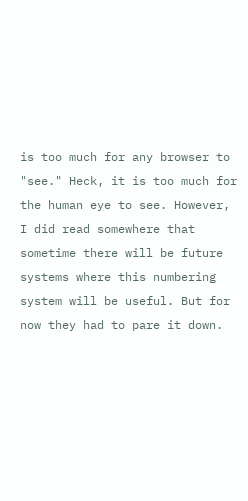is too much for any browser to "see." Heck, it is too much for the human eye to see. However, I did read somewhere that sometime there will be future systems where this numbering system will be useful. But for now they had to pare it down.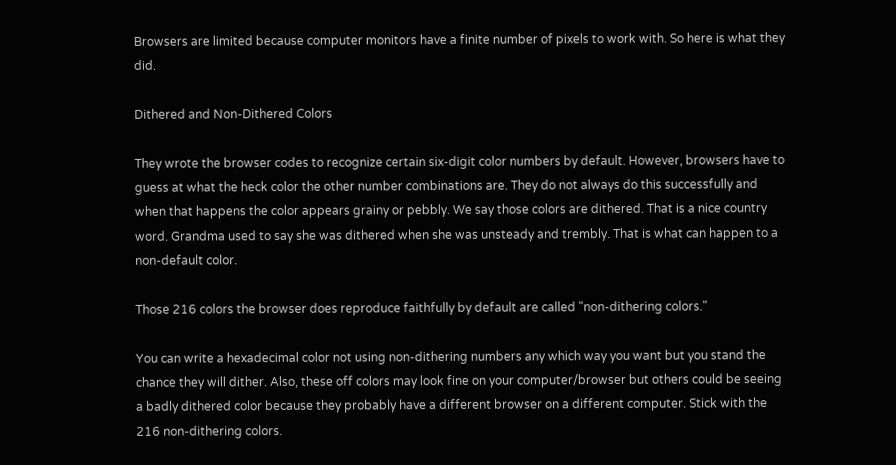Browsers are limited because computer monitors have a finite number of pixels to work with. So here is what they did.

Dithered and Non-Dithered Colors

They wrote the browser codes to recognize certain six-digit color numbers by default. However, browsers have to guess at what the heck color the other number combinations are. They do not always do this successfully and when that happens the color appears grainy or pebbly. We say those colors are dithered. That is a nice country word. Grandma used to say she was dithered when she was unsteady and trembly. That is what can happen to a non-default color.

Those 216 colors the browser does reproduce faithfully by default are called "non-dithering colors."

You can write a hexadecimal color not using non-dithering numbers any which way you want but you stand the chance they will dither. Also, these off colors may look fine on your computer/browser but others could be seeing a badly dithered color because they probably have a different browser on a different computer. Stick with the 216 non-dithering colors.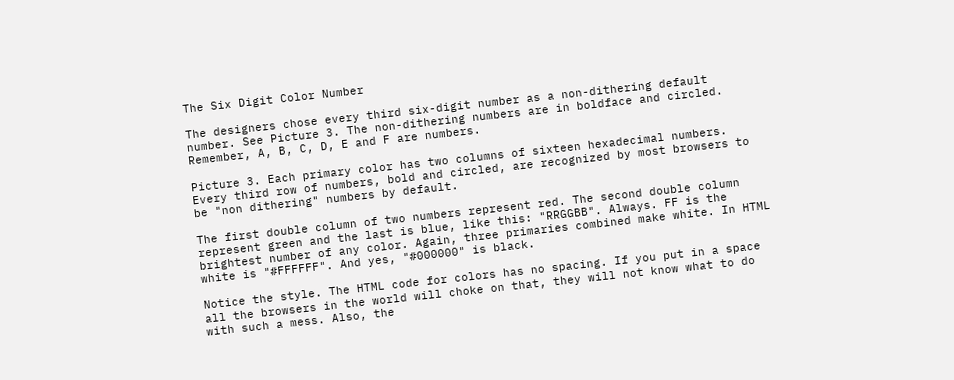The Six Digit Color Number

The designers chose every third six-digit number as a non-dithering default number. See Picture 3. The non-dithering numbers are in boldface and circled. Remember, A, B, C, D, E and F are numbers.

Picture 3. Each primary color has two columns of sixteen hexadecimal numbers. Every third row of numbers, bold and circled, are recognized by most browsers to be "non dithering" numbers by default.

The first double column of two numbers represent red. The second double column represent green and the last is blue, like this: "RRGGBB". Always. FF is the brightest number of any color. Again, three primaries combined make white. In HTML white is "#FFFFFF". And yes, "#000000" is black.

Notice the style. The HTML code for colors has no spacing. If you put in a space all the browsers in the world will choke on that, they will not know what to do with such a mess. Also, the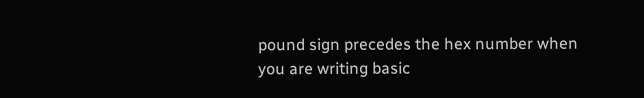pound sign precedes the hex number when you are writing basic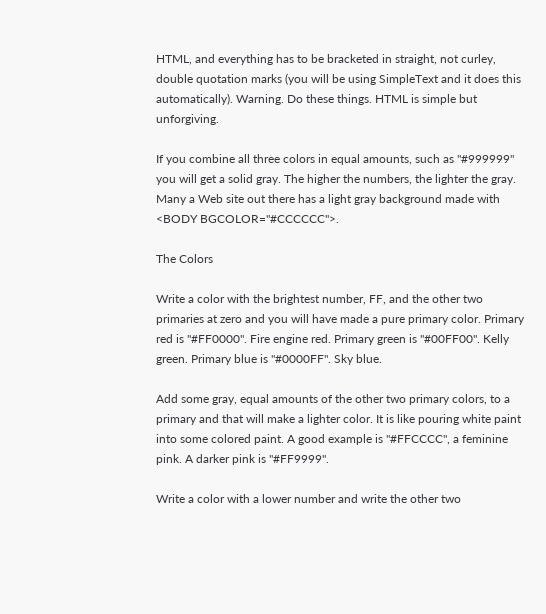HTML, and everything has to be bracketed in straight, not curley, double quotation marks (you will be using SimpleText and it does this automatically). Warning. Do these things. HTML is simple but unforgiving.

If you combine all three colors in equal amounts, such as "#999999" you will get a solid gray. The higher the numbers, the lighter the gray. Many a Web site out there has a light gray background made with <BODY BGCOLOR="#CCCCCC">.

The Colors

Write a color with the brightest number, FF, and the other two primaries at zero and you will have made a pure primary color. Primary red is "#FF0000". Fire engine red. Primary green is "#00FF00". Kelly green. Primary blue is "#0000FF". Sky blue.

Add some gray, equal amounts of the other two primary colors, to a primary and that will make a lighter color. It is like pouring white paint into some colored paint. A good example is "#FFCCCC", a feminine pink. A darker pink is "#FF9999".

Write a color with a lower number and write the other two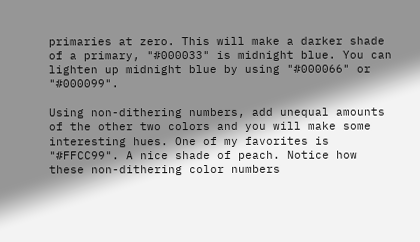primaries at zero. This will make a darker shade of a primary, "#000033" is midnight blue. You can lighten up midnight blue by using "#000066" or "#000099".

Using non-dithering numbers, add unequal amounts of the other two colors and you will make some interesting hues. One of my favorites is "#FFCC99". A nice shade of peach. Notice how these non-dithering color numbers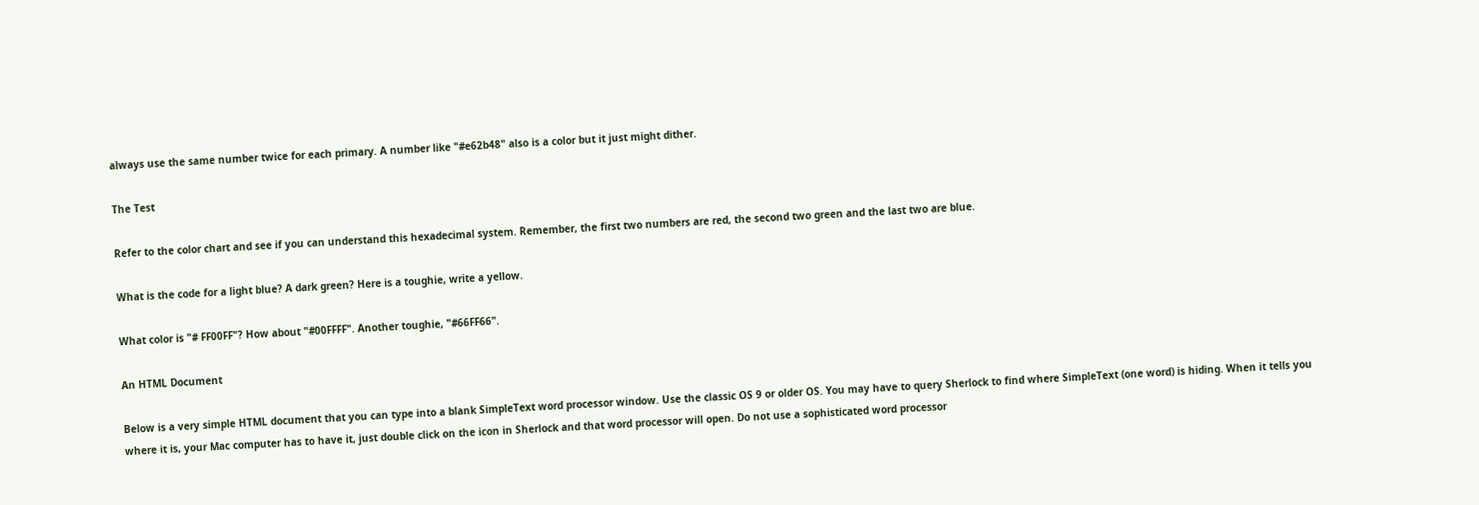always use the same number twice for each primary. A number like "#e62b48" also is a color but it just might dither.

The Test

Refer to the color chart and see if you can understand this hexadecimal system. Remember, the first two numbers are red, the second two green and the last two are blue.

What is the code for a light blue? A dark green? Here is a toughie, write a yellow.

What color is "# FF00FF"? How about "#00FFFF". Another toughie, "#66FF66".

An HTML Document

Below is a very simple HTML document that you can type into a blank SimpleText word processor window. Use the classic OS 9 or older OS. You may have to query Sherlock to find where SimpleText (one word) is hiding. When it tells you where it is, your Mac computer has to have it, just double click on the icon in Sherlock and that word processor will open. Do not use a sophisticated word processor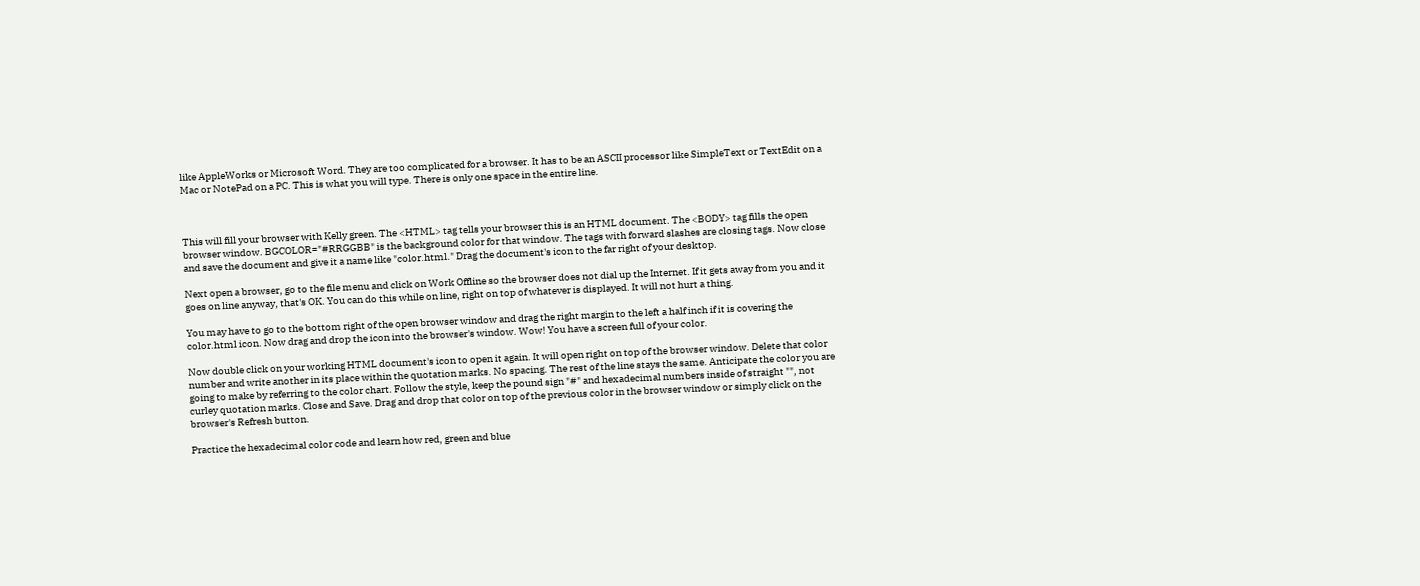like AppleWorks or Microsoft Word. They are too complicated for a browser. It has to be an ASCII processor like SimpleText or TextEdit on a Mac or NotePad on a PC. This is what you will type. There is only one space in the entire line.



This will fill your browser with Kelly green. The <HTML> tag tells your browser this is an HTML document. The <BODY> tag fills the open browser window. BGCOLOR="#RRGGBB" is the background color for that window. The tags with forward slashes are closing tags. Now close and save the document and give it a name like "color.html." Drag the document's icon to the far right of your desktop.

Next open a browser, go to the file menu and click on Work Offline so the browser does not dial up the Internet. If it gets away from you and it goes on line anyway, that's OK. You can do this while on line, right on top of whatever is displayed. It will not hurt a thing.

You may have to go to the bottom right of the open browser window and drag the right margin to the left a half inch if it is covering the color.html icon. Now drag and drop the icon into the browser's window. Wow! You have a screen full of your color.

Now double click on your working HTML document's icon to open it again. It will open right on top of the browser window. Delete that color number and write another in its place within the quotation marks. No spacing. The rest of the line stays the same. Anticipate the color you are going to make by referring to the color chart. Follow the style, keep the pound sign "#" and hexadecimal numbers inside of straight "", not curley quotation marks. Close and Save. Drag and drop that color on top of the previous color in the browser window or simply click on the browser's Refresh button.

Practice the hexadecimal color code and learn how red, green and blue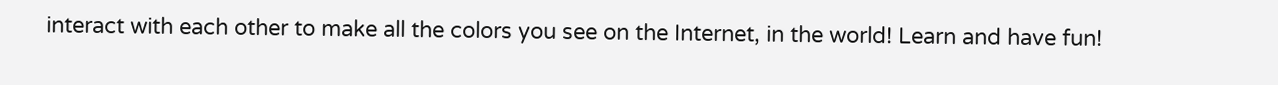interact with each other to make all the colors you see on the Internet, in the world! Learn and have fun!